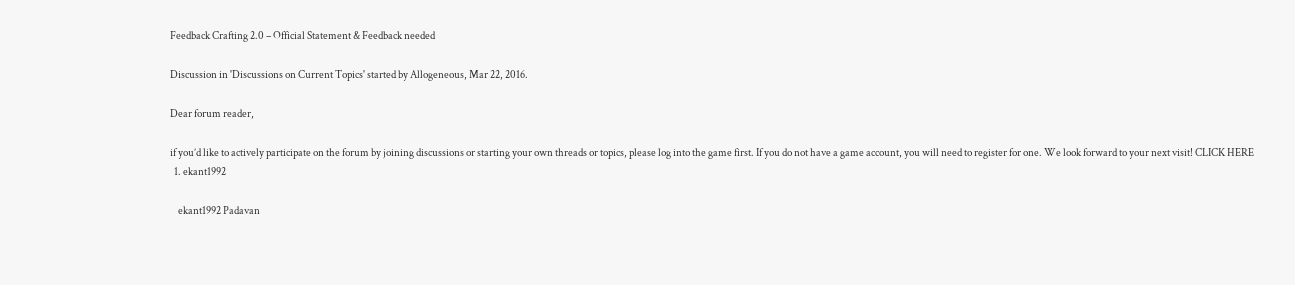Feedback Crafting 2.0 – Official Statement & Feedback needed

Discussion in 'Discussions on Current Topics' started by Allogeneous, Mar 22, 2016.

Dear forum reader,

if you’d like to actively participate on the forum by joining discussions or starting your own threads or topics, please log into the game first. If you do not have a game account, you will need to register for one. We look forward to your next visit! CLICK HERE
  1. ekant1992

    ekant1992 Padavan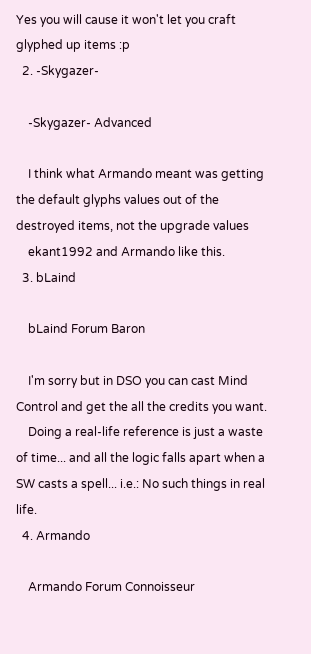Yes you will cause it won't let you craft glyphed up items :p
  2. -Skygazer-

    -Skygazer- Advanced

    I think what Armando meant was getting the default glyphs values out of the destroyed items, not the upgrade values
    ekant1992 and Armando like this.
  3. bLaind

    bLaind Forum Baron

    I'm sorry but in DSO you can cast Mind Control and get the all the credits you want.
    Doing a real-life reference is just a waste of time... and all the logic falls apart when a SW casts a spell... i.e.: No such things in real life.
  4. Armando

    Armando Forum Connoisseur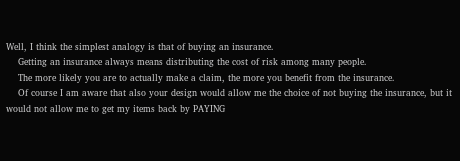Well, I think the simplest analogy is that of buying an insurance.
    Getting an insurance always means distributing the cost of risk among many people.
    The more likely you are to actually make a claim, the more you benefit from the insurance.
    Of course I am aware that also your design would allow me the choice of not buying the insurance, but it would not allow me to get my items back by PAYING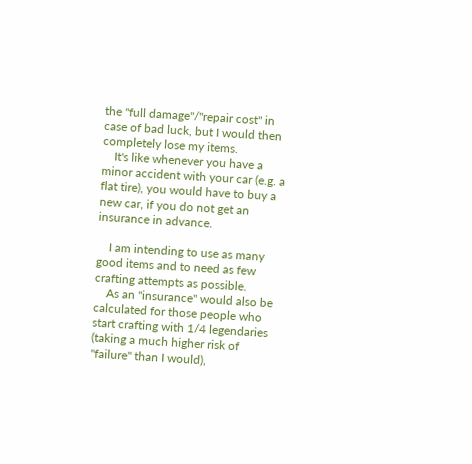the "full damage"/"repair cost" in case of bad luck, but I would then completely lose my items.
    It's like whenever you have a minor accident with your car (e.g. a flat tire), you would have to buy a new car, if you do not get an insurance in advance.

    I am intending to use as many good items and to need as few crafting attempts as possible.
    As an "insurance" would also be calculated for those people who start crafting with 1/4 legendaries (taking a much higher risk of "failure" than I would),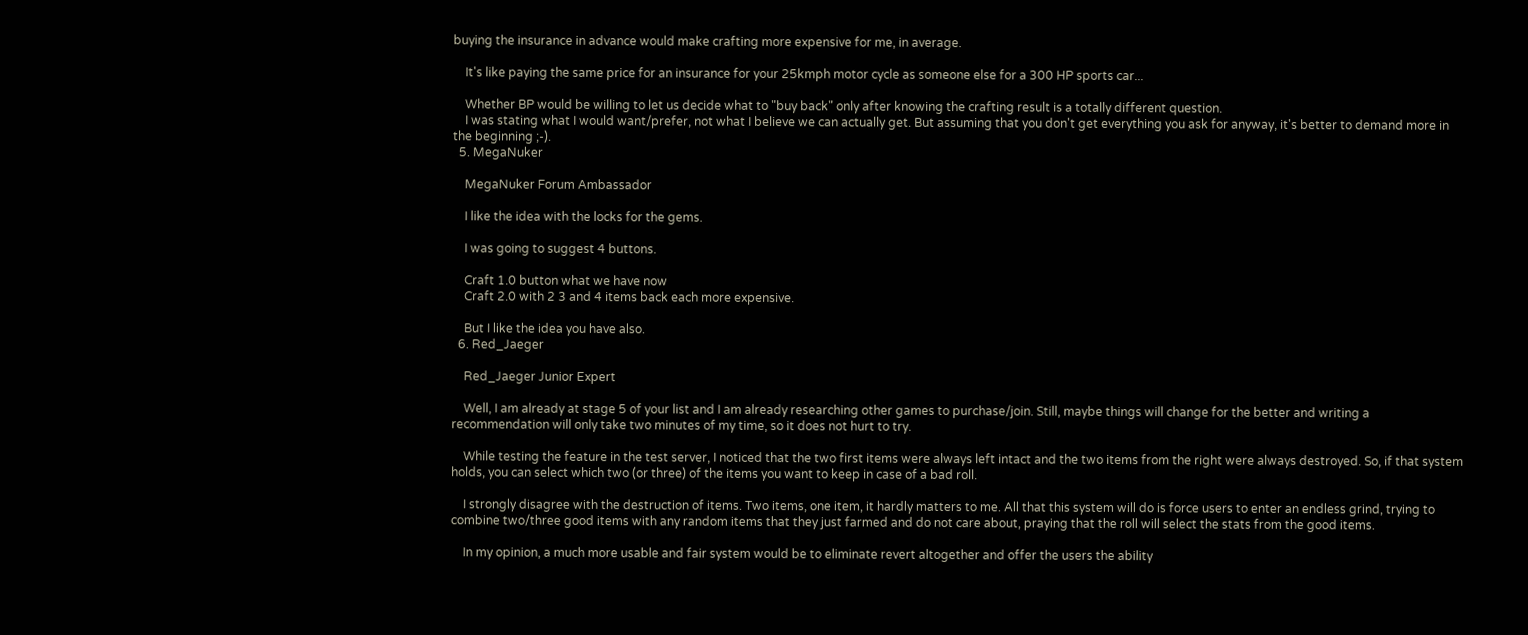buying the insurance in advance would make crafting more expensive for me, in average.

    It's like paying the same price for an insurance for your 25kmph motor cycle as someone else for a 300 HP sports car...

    Whether BP would be willing to let us decide what to "buy back" only after knowing the crafting result is a totally different question.
    I was stating what I would want/prefer, not what I believe we can actually get. But assuming that you don't get everything you ask for anyway, it's better to demand more in the beginning ;-).
  5. MegaNuker

    MegaNuker Forum Ambassador

    I like the idea with the locks for the gems.

    I was going to suggest 4 buttons.

    Craft 1.0 button what we have now
    Craft 2.0 with 2 3 and 4 items back each more expensive.

    But I like the idea you have also.
  6. Red_Jaeger

    Red_Jaeger Junior Expert

    Well, I am already at stage 5 of your list and I am already researching other games to purchase/join. Still, maybe things will change for the better and writing a recommendation will only take two minutes of my time, so it does not hurt to try.

    While testing the feature in the test server, I noticed that the two first items were always left intact and the two items from the right were always destroyed. So, if that system holds, you can select which two (or three) of the items you want to keep in case of a bad roll.

    I strongly disagree with the destruction of items. Two items, one item, it hardly matters to me. All that this system will do is force users to enter an endless grind, trying to combine two/three good items with any random items that they just farmed and do not care about, praying that the roll will select the stats from the good items.

    In my opinion, a much more usable and fair system would be to eliminate revert altogether and offer the users the ability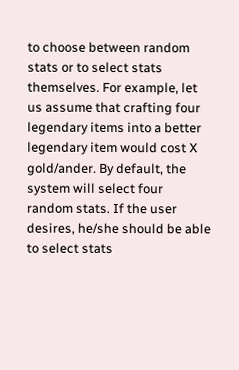to choose between random stats or to select stats themselves. For example, let us assume that crafting four legendary items into a better legendary item would cost X gold/ander. By default, the system will select four random stats. If the user desires, he/she should be able to select stats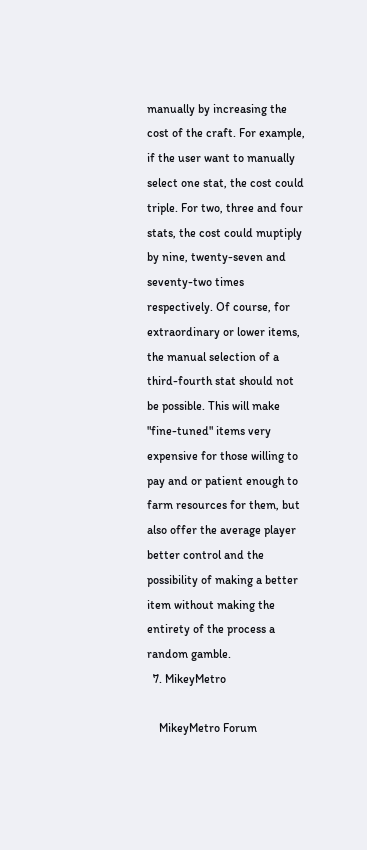manually by increasing the cost of the craft. For example, if the user want to manually select one stat, the cost could triple. For two, three and four stats, the cost could muptiply by nine, twenty-seven and seventy-two times respectively. Of course, for extraordinary or lower items, the manual selection of a third-fourth stat should not be possible. This will make "fine-tuned" items very expensive for those willing to pay and or patient enough to farm resources for them, but also offer the average player better control and the possibility of making a better item without making the entirety of the process a random gamble.
  7. MikeyMetro

    MikeyMetro Forum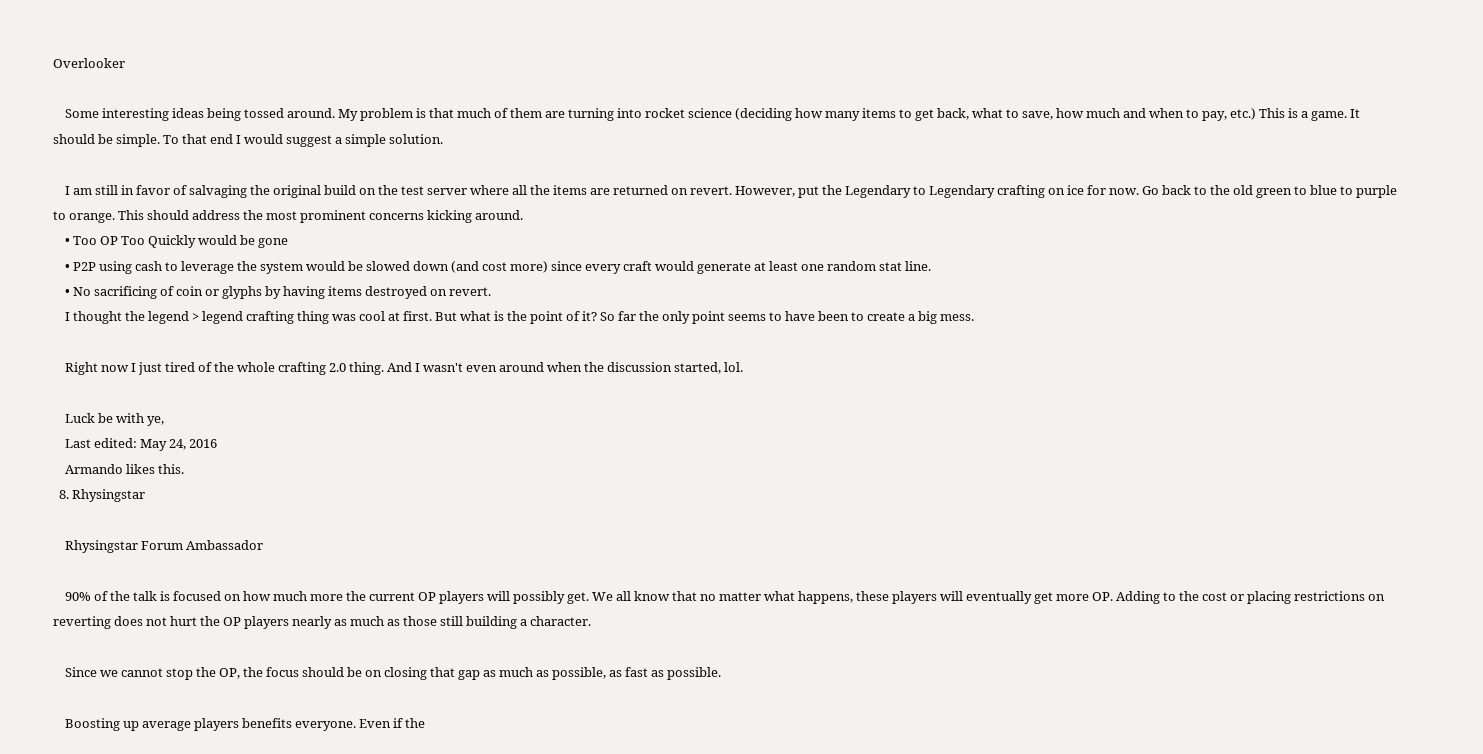Overlooker

    Some interesting ideas being tossed around. My problem is that much of them are turning into rocket science (deciding how many items to get back, what to save, how much and when to pay, etc.) This is a game. It should be simple. To that end I would suggest a simple solution.

    I am still in favor of salvaging the original build on the test server where all the items are returned on revert. However, put the Legendary to Legendary crafting on ice for now. Go back to the old green to blue to purple to orange. This should address the most prominent concerns kicking around.
    • Too OP Too Quickly would be gone
    • P2P using cash to leverage the system would be slowed down (and cost more) since every craft would generate at least one random stat line.
    • No sacrificing of coin or glyphs by having items destroyed on revert.
    I thought the legend > legend crafting thing was cool at first. But what is the point of it? So far the only point seems to have been to create a big mess.

    Right now I just tired of the whole crafting 2.0 thing. And I wasn't even around when the discussion started, lol.

    Luck be with ye,
    Last edited: May 24, 2016
    Armando likes this.
  8. Rhysingstar

    Rhysingstar Forum Ambassador

    90% of the talk is focused on how much more the current OP players will possibly get. We all know that no matter what happens, these players will eventually get more OP. Adding to the cost or placing restrictions on reverting does not hurt the OP players nearly as much as those still building a character.

    Since we cannot stop the OP, the focus should be on closing that gap as much as possible, as fast as possible.

    Boosting up average players benefits everyone. Even if the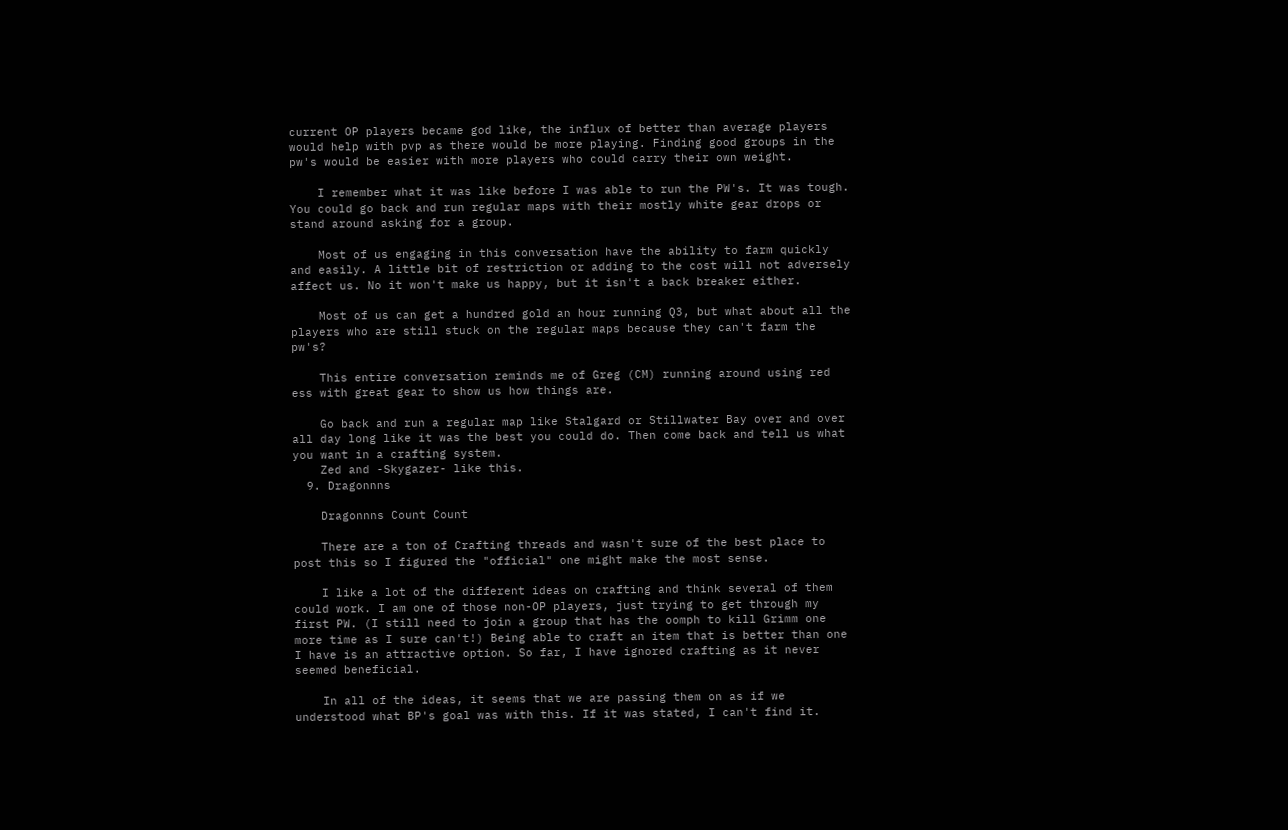current OP players became god like, the influx of better than average players would help with pvp as there would be more playing. Finding good groups in the pw's would be easier with more players who could carry their own weight.

    I remember what it was like before I was able to run the PW's. It was tough. You could go back and run regular maps with their mostly white gear drops or stand around asking for a group.

    Most of us engaging in this conversation have the ability to farm quickly and easily. A little bit of restriction or adding to the cost will not adversely affect us. No it won't make us happy, but it isn't a back breaker either.

    Most of us can get a hundred gold an hour running Q3, but what about all the players who are still stuck on the regular maps because they can't farm the pw's?

    This entire conversation reminds me of Greg (CM) running around using red ess with great gear to show us how things are.

    Go back and run a regular map like Stalgard or Stillwater Bay over and over all day long like it was the best you could do. Then come back and tell us what you want in a crafting system.
    Zed and -Skygazer- like this.
  9. Dragonnns

    Dragonnns Count Count

    There are a ton of Crafting threads and wasn't sure of the best place to post this so I figured the "official" one might make the most sense.

    I like a lot of the different ideas on crafting and think several of them could work. I am one of those non-OP players, just trying to get through my first PW. (I still need to join a group that has the oomph to kill Grimm one more time as I sure can't!) Being able to craft an item that is better than one I have is an attractive option. So far, I have ignored crafting as it never seemed beneficial.

    In all of the ideas, it seems that we are passing them on as if we understood what BP's goal was with this. If it was stated, I can't find it.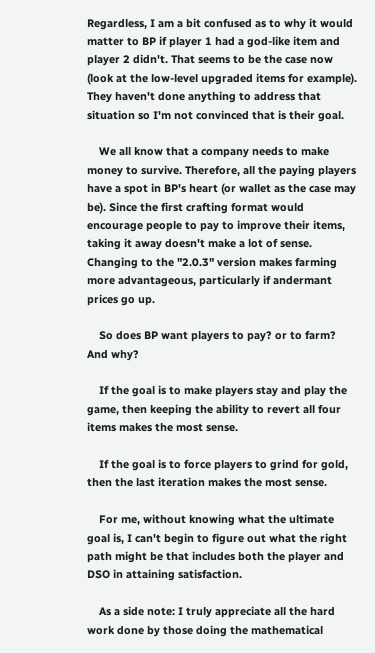Regardless, I am a bit confused as to why it would matter to BP if player 1 had a god-like item and player 2 didn't. That seems to be the case now (look at the low-level upgraded items for example). They haven't done anything to address that situation so I'm not convinced that is their goal.

    We all know that a company needs to make money to survive. Therefore, all the paying players have a spot in BP's heart (or wallet as the case may be). Since the first crafting format would encourage people to pay to improve their items, taking it away doesn't make a lot of sense. Changing to the "2.0.3" version makes farming more advantageous, particularly if andermant prices go up.

    So does BP want players to pay? or to farm? And why?

    If the goal is to make players stay and play the game, then keeping the ability to revert all four items makes the most sense.

    If the goal is to force players to grind for gold, then the last iteration makes the most sense.

    For me, without knowing what the ultimate goal is, I can't begin to figure out what the right path might be that includes both the player and DSO in attaining satisfaction.

    As a side note: I truly appreciate all the hard work done by those doing the mathematical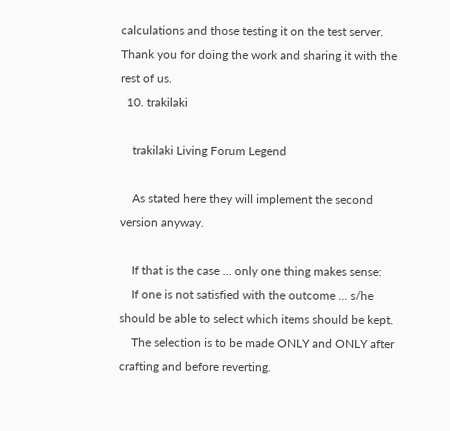calculations and those testing it on the test server. Thank you for doing the work and sharing it with the rest of us.
  10. trakilaki

    trakilaki Living Forum Legend

    As stated here they will implement the second version anyway.

    If that is the case ... only one thing makes sense:
    If one is not satisfied with the outcome ... s/he should be able to select which items should be kept.
    The selection is to be made ONLY and ONLY after crafting and before reverting.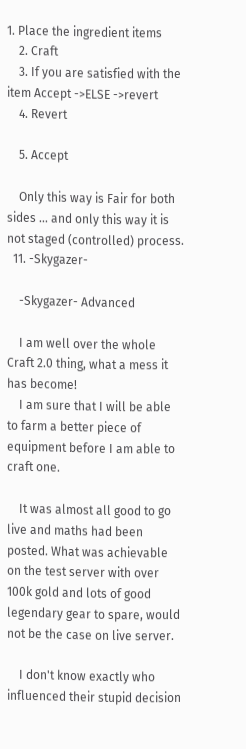1. Place the ingredient items
    2. Craft
    3. If you are satisfied with the item Accept ->ELSE ->revert
    4. Revert

    5. Accept

    Only this way is Fair for both sides ... and only this way it is not staged (controlled) process.
  11. -Skygazer-

    -Skygazer- Advanced

    I am well over the whole Craft 2.0 thing, what a mess it has become!
    I am sure that I will be able to farm a better piece of equipment before I am able to craft one.

    It was almost all good to go live and maths had been posted. What was achievable on the test server with over 100k gold and lots of good legendary gear to spare, would not be the case on live server.

    I don't know exactly who influenced their stupid decision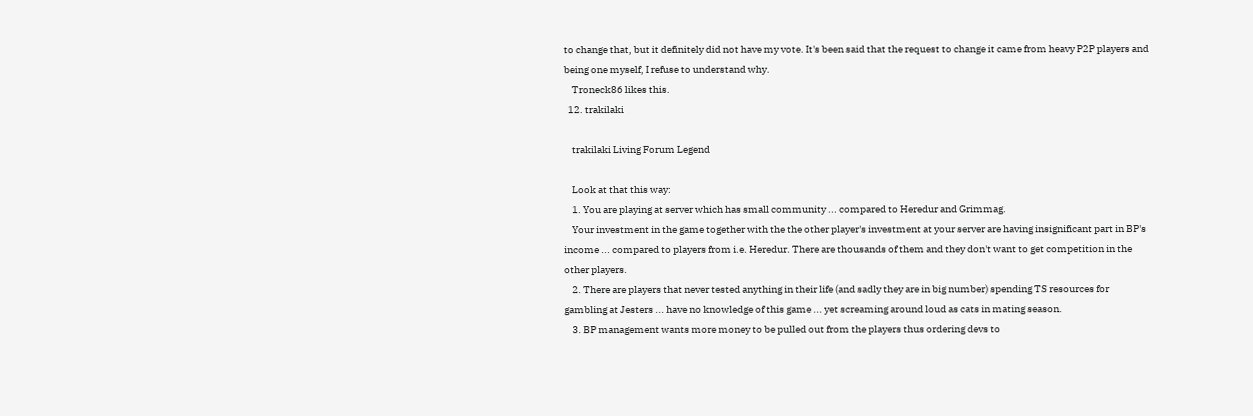to change that, but it definitely did not have my vote. It's been said that the request to change it came from heavy P2P players and being one myself, I refuse to understand why.
    Troneck86 likes this.
  12. trakilaki

    trakilaki Living Forum Legend

    Look at that this way:
    1. You are playing at server which has small community ... compared to Heredur and Grimmag.
    Your investment in the game together with the the other player's investment at your server are having insignificant part in BP's income ... compared to players from i.e. Heredur. There are thousands of them and they don't want to get competition in the other players.
    2. There are players that never tested anything in their life (and sadly they are in big number) spending TS resources for gambling at Jesters ... have no knowledge of this game ... yet screaming around loud as cats in mating season.
    3. BP management wants more money to be pulled out from the players thus ordering devs to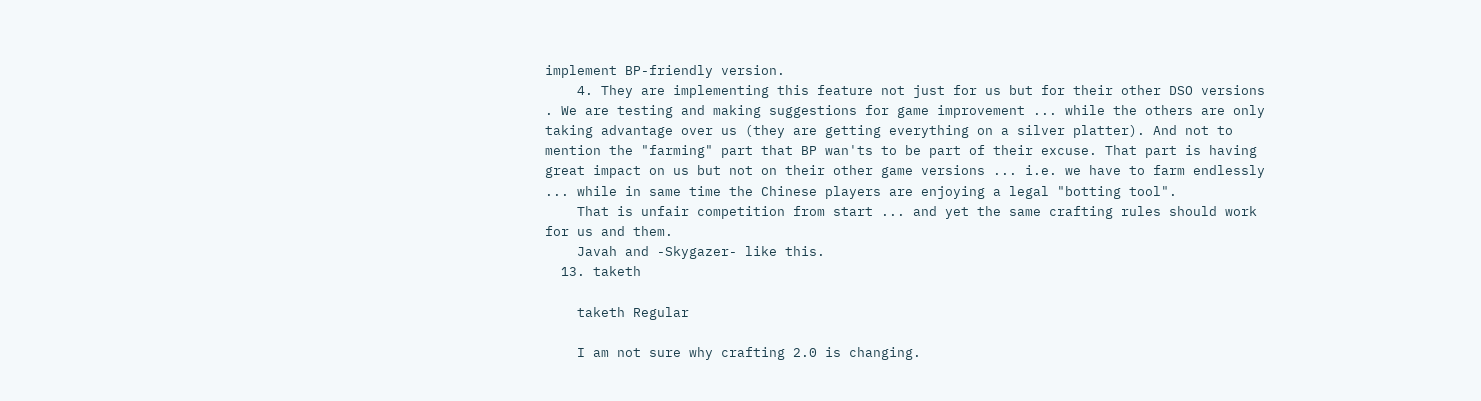implement BP-friendly version.
    4. They are implementing this feature not just for us but for their other DSO versions . We are testing and making suggestions for game improvement ... while the others are only taking advantage over us (they are getting everything on a silver platter). And not to mention the "farming" part that BP wan'ts to be part of their excuse. That part is having great impact on us but not on their other game versions ... i.e. we have to farm endlessly ... while in same time the Chinese players are enjoying a legal "botting tool".
    That is unfair competition from start ... and yet the same crafting rules should work for us and them.
    Javah and -Skygazer- like this.
  13. taketh

    taketh Regular

    I am not sure why crafting 2.0 is changing.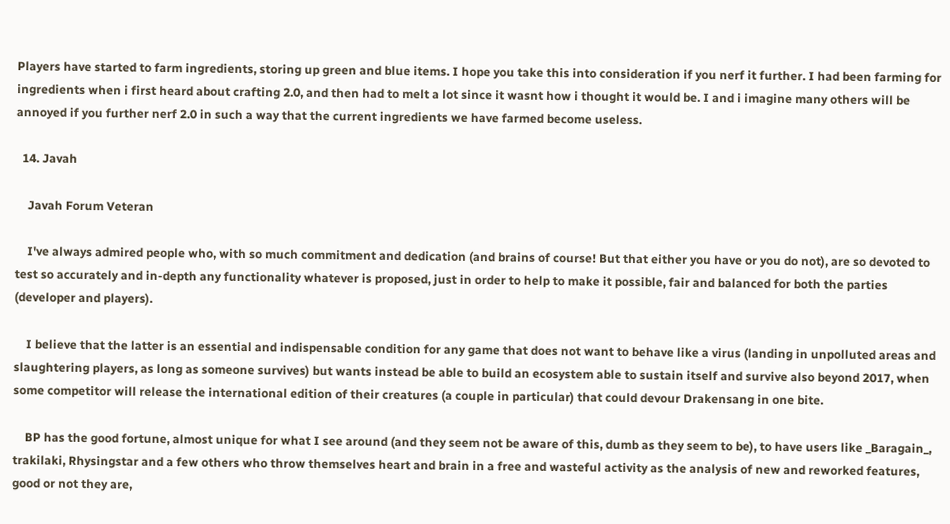Players have started to farm ingredients, storing up green and blue items. I hope you take this into consideration if you nerf it further. I had been farming for ingredients when i first heard about crafting 2.0, and then had to melt a lot since it wasnt how i thought it would be. I and i imagine many others will be annoyed if you further nerf 2.0 in such a way that the current ingredients we have farmed become useless.

  14. Javah

    Javah Forum Veteran

    I've always admired people who, with so much commitment and dedication (and brains of course! But that either you have or you do not), are so devoted to test so accurately and in-depth any functionality whatever is proposed, just in order to help to make it possible, fair and balanced for both the parties (developer and players).

    I believe that the latter is an essential and indispensable condition for any game that does not want to behave like a virus (landing in unpolluted areas and slaughtering players, as long as someone survives) but wants instead be able to build an ecosystem able to sustain itself and survive also beyond 2017, when some competitor will release the international edition of their creatures (a couple in particular) that could devour Drakensang in one bite.

    BP has the good fortune, almost unique for what I see around (and they seem not be aware of this, dumb as they seem to be), to have users like _Baragain_, trakilaki, Rhysingstar and a few others who throw themselves heart and brain in a free and wasteful activity as the analysis of new and reworked features, good or not they are,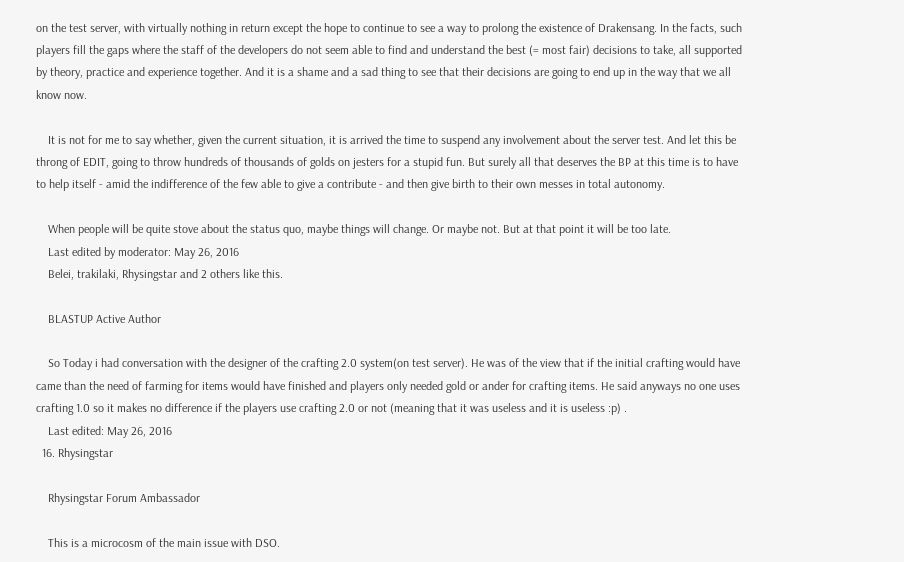on the test server, with virtually nothing in return except the hope to continue to see a way to prolong the existence of Drakensang. In the facts, such players fill the gaps where the staff of the developers do not seem able to find and understand the best (= most fair) decisions to take, all supported by theory, practice and experience together. And it is a shame and a sad thing to see that their decisions are going to end up in the way that we all know now.

    It is not for me to say whether, given the current situation, it is arrived the time to suspend any involvement about the server test. And let this be throng of EDIT, going to throw hundreds of thousands of golds on jesters for a stupid fun. But surely all that deserves the BP at this time is to have to help itself - amid the indifference of the few able to give a contribute - and then give birth to their own messes in total autonomy.

    When people will be quite stove about the status quo, maybe things will change. Or maybe not. But at that point it will be too late.
    Last edited by moderator: May 26, 2016
    Belei, trakilaki, Rhysingstar and 2 others like this.

    BLASTUP Active Author

    So Today i had conversation with the designer of the crafting 2.0 system(on test server). He was of the view that if the initial crafting would have came than the need of farming for items would have finished and players only needed gold or ander for crafting items. He said anyways no one uses crafting 1.0 so it makes no difference if the players use crafting 2.0 or not (meaning that it was useless and it is useless :p) .
    Last edited: May 26, 2016
  16. Rhysingstar

    Rhysingstar Forum Ambassador

    This is a microcosm of the main issue with DSO.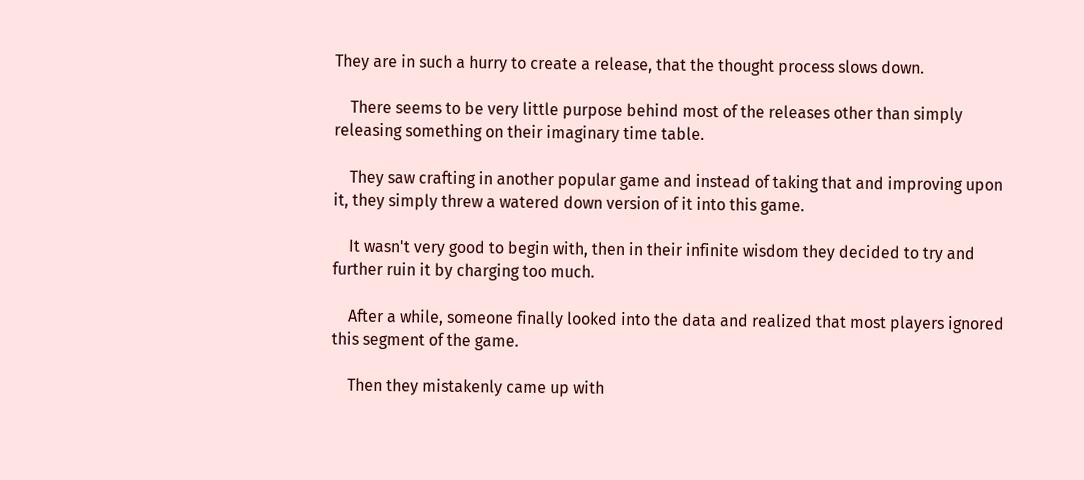They are in such a hurry to create a release, that the thought process slows down.

    There seems to be very little purpose behind most of the releases other than simply releasing something on their imaginary time table.

    They saw crafting in another popular game and instead of taking that and improving upon it, they simply threw a watered down version of it into this game.

    It wasn't very good to begin with, then in their infinite wisdom they decided to try and further ruin it by charging too much.

    After a while, someone finally looked into the data and realized that most players ignored this segment of the game.

    Then they mistakenly came up with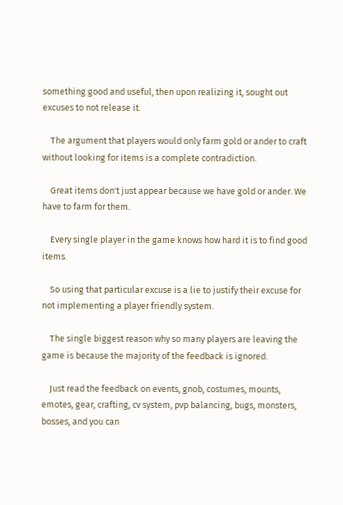something good and useful, then upon realizing it, sought out excuses to not release it.

    The argument that players would only farm gold or ander to craft without looking for items is a complete contradiction.

    Great items don't just appear because we have gold or ander. We have to farm for them.

    Every single player in the game knows how hard it is to find good items.

    So using that particular excuse is a lie to justify their excuse for not implementing a player friendly system.

    The single biggest reason why so many players are leaving the game is because the majority of the feedback is ignored.

    Just read the feedback on events, gnob, costumes, mounts, emotes, gear, crafting, cv system, pvp balancing, bugs, monsters, bosses, and you can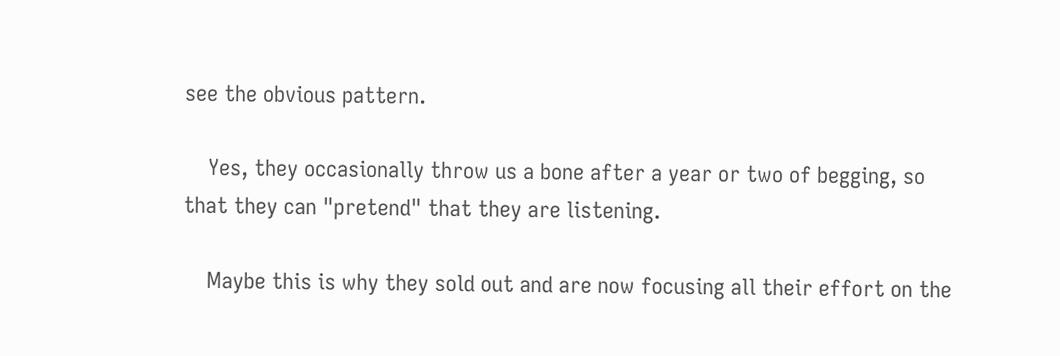see the obvious pattern.

    Yes, they occasionally throw us a bone after a year or two of begging, so that they can "pretend" that they are listening.

    Maybe this is why they sold out and are now focusing all their effort on the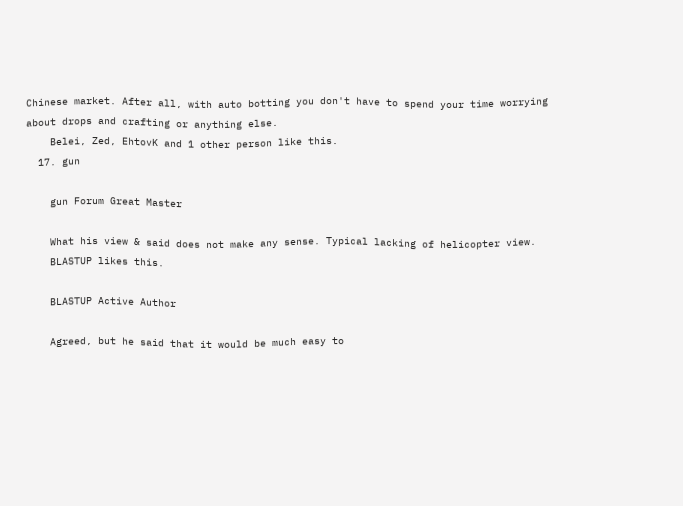Chinese market. After all, with auto botting you don't have to spend your time worrying about drops and crafting or anything else.
    Belei, Zed, EhtovK and 1 other person like this.
  17. gun

    gun Forum Great Master

    What his view & said does not make any sense. Typical lacking of helicopter view.
    BLASTUP likes this.

    BLASTUP Active Author

    Agreed, but he said that it would be much easy to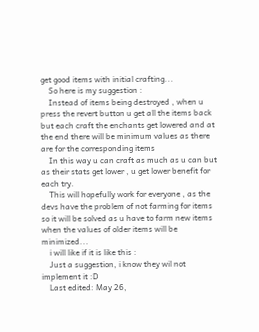get good items with initial crafting...
    So here is my suggestion :
    Instead of items being destroyed , when u press the revert button u get all the items back but each craft the enchants get lowered and at the end there will be minimum values as there are for the corresponding items
    In this way u can craft as much as u can but as their stats get lower , u get lower benefit for each try.
    This will hopefully work for everyone , as the devs have the problem of not farming for items so it will be solved as u have to farm new items when the values of older items will be minimized...
    i will like if it is like this :
    Just a suggestion, i know they wil not implement it :D
    Last edited: May 26,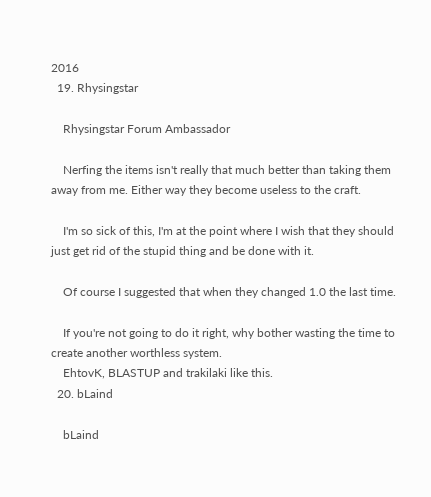2016
  19. Rhysingstar

    Rhysingstar Forum Ambassador

    Nerfing the items isn't really that much better than taking them away from me. Either way they become useless to the craft.

    I'm so sick of this, I'm at the point where I wish that they should just get rid of the stupid thing and be done with it.

    Of course I suggested that when they changed 1.0 the last time.

    If you're not going to do it right, why bother wasting the time to create another worthless system.
    EhtovK, BLASTUP and trakilaki like this.
  20. bLaind

    bLaind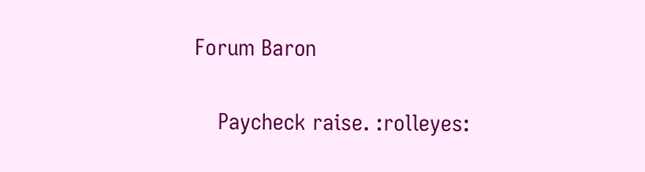Forum Baron

    Paycheck raise. :rolleyes: